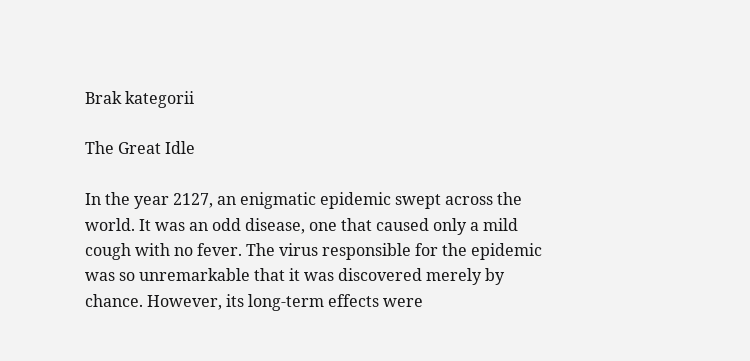Brak kategorii

The Great Idle

In the year 2127, an enigmatic epidemic swept across the world. It was an odd disease, one that caused only a mild cough with no fever. The virus responsible for the epidemic was so unremarkable that it was discovered merely by chance. However, its long-term effects were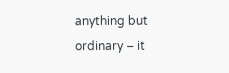anything but ordinary – it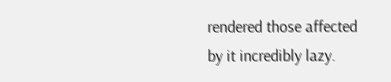rendered those affected by it incredibly lazy.